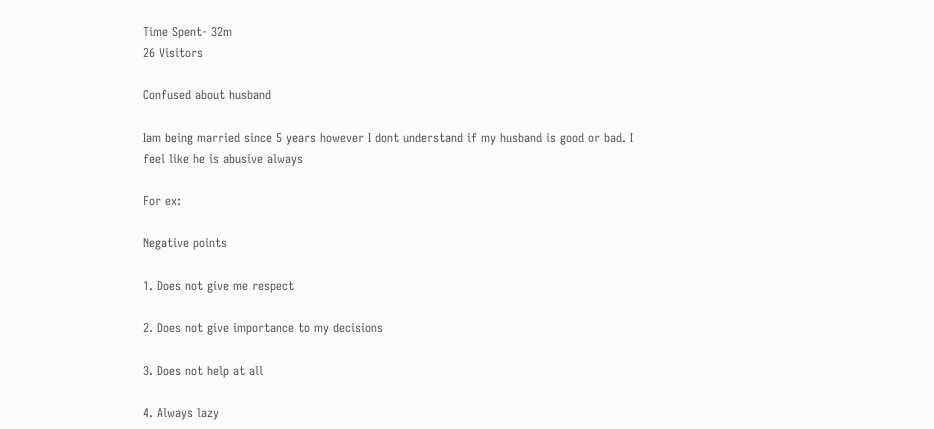Time Spent- 32m
26 Visitors

Confused about husband

Iam being married since 5 years however I dont understand if my husband is good or bad. I feel like he is abusive always

For ex:

Negative points

1. Does not give me respect

2. Does not give importance to my decisions

3. Does not help at all

4. Always lazy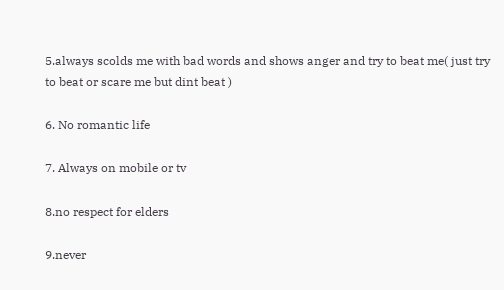5.always scolds me with bad words and shows anger and try to beat me( just try to beat or scare me but dint beat )

6. No romantic life

7. Always on mobile or tv

8.no respect for elders

9.never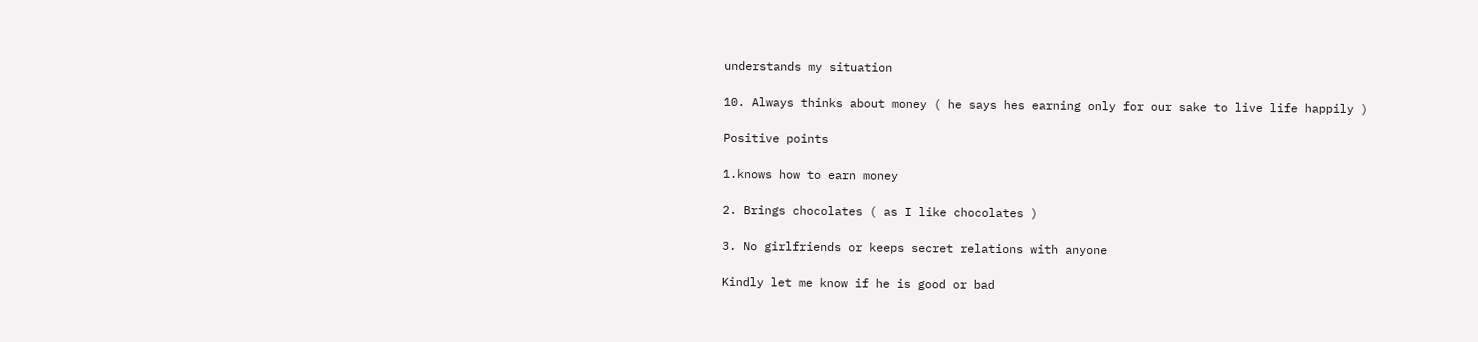understands my situation

10. Always thinks about money ( he says hes earning only for our sake to live life happily )

Positive points

1.knows how to earn money

2. Brings chocolates ( as I like chocolates )

3. No girlfriends or keeps secret relations with anyone

Kindly let me know if he is good or bad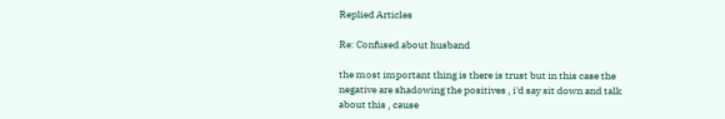Replied Articles

Re: Confused about husband

the most important thing is there is trust but in this case the negative are shadowing the positives , i'd say sit down and talk about this , cause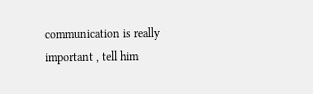communication is really important , tell him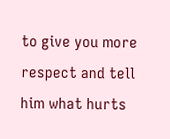to give you more respect and tell him what hurts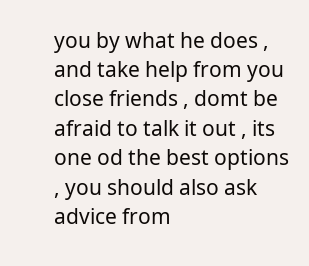you by what he does , and take help from you close friends , domt be afraid to talk it out , its one od the best options , you should also ask advice from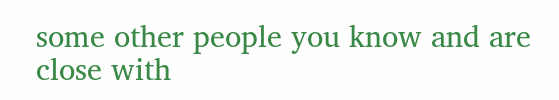some other people you know and are close with